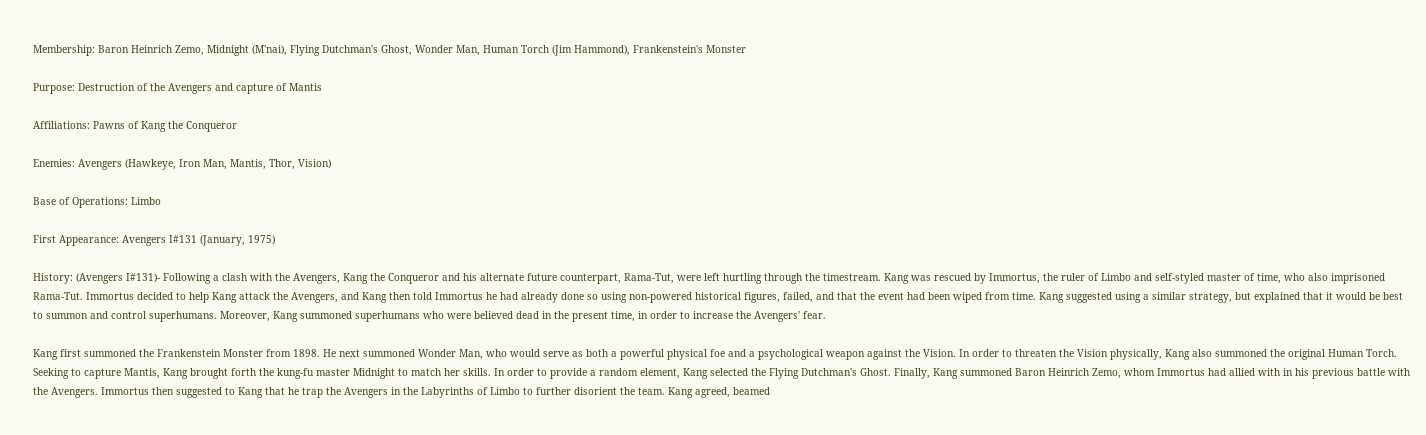Membership: Baron Heinrich Zemo, Midnight (M'nai), Flying Dutchman's Ghost, Wonder Man, Human Torch (Jim Hammond), Frankenstein's Monster

Purpose: Destruction of the Avengers and capture of Mantis

Affiliations: Pawns of Kang the Conqueror

Enemies: Avengers (Hawkeye, Iron Man, Mantis, Thor, Vision)

Base of Operations: Limbo

First Appearance: Avengers I#131 (January, 1975)

History: (Avengers I#131)- Following a clash with the Avengers, Kang the Conqueror and his alternate future counterpart, Rama-Tut, were left hurtling through the timestream. Kang was rescued by Immortus, the ruler of Limbo and self-styled master of time, who also imprisoned Rama-Tut. Immortus decided to help Kang attack the Avengers, and Kang then told Immortus he had already done so using non-powered historical figures, failed, and that the event had been wiped from time. Kang suggested using a similar strategy, but explained that it would be best to summon and control superhumans. Moreover, Kang summoned superhumans who were believed dead in the present time, in order to increase the Avengers' fear.

Kang first summoned the Frankenstein Monster from 1898. He next summoned Wonder Man, who would serve as both a powerful physical foe and a psychological weapon against the Vision. In order to threaten the Vision physically, Kang also summoned the original Human Torch. Seeking to capture Mantis, Kang brought forth the kung-fu master Midnight to match her skills. In order to provide a random element, Kang selected the Flying Dutchman's Ghost. Finally, Kang summoned Baron Heinrich Zemo, whom Immortus had allied with in his previous battle with the Avengers. Immortus then suggested to Kang that he trap the Avengers in the Labyrinths of Limbo to further disorient the team. Kang agreed, beamed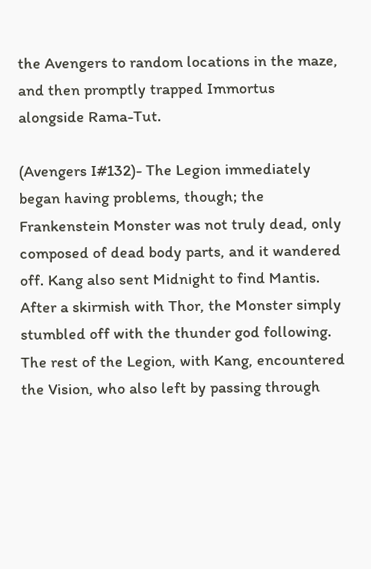the Avengers to random locations in the maze, and then promptly trapped Immortus alongside Rama-Tut.

(Avengers I#132)- The Legion immediately began having problems, though; the Frankenstein Monster was not truly dead, only composed of dead body parts, and it wandered off. Kang also sent Midnight to find Mantis. After a skirmish with Thor, the Monster simply stumbled off with the thunder god following. The rest of the Legion, with Kang, encountered the Vision, who also left by passing through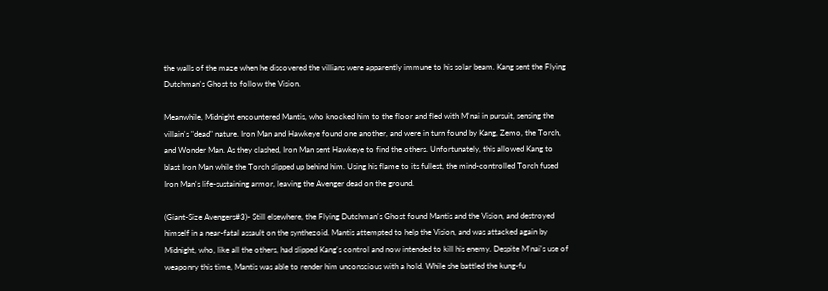the walls of the maze when he discovered the villians were apparently immune to his solar beam. Kang sent the Flying Dutchman's Ghost to follow the Vision.

Meanwhile, Midnight encountered Mantis, who knocked him to the floor and fled with M'nai in pursuit, sensing the villain's "dead" nature. Iron Man and Hawkeye found one another, and were in turn found by Kang, Zemo, the Torch, and Wonder Man. As they clashed, Iron Man sent Hawkeye to find the others. Unfortunately, this allowed Kang to blast Iron Man while the Torch slipped up behind him. Using his flame to its fullest, the mind-controlled Torch fused Iron Man's life-sustaining armor, leaving the Avenger dead on the ground.

(Giant-Size Avengers#3)- Still elsewhere, the Flying Dutchman's Ghost found Mantis and the Vision, and destroyed himself in a near-fatal assault on the synthezoid. Mantis attempted to help the Vision, and was attacked again by Midnight, who, like all the others, had slipped Kang's control and now intended to kill his enemy. Despite M'nai's use of weaponry this time, Mantis was able to render him unconscious with a hold. While she battled the kung-fu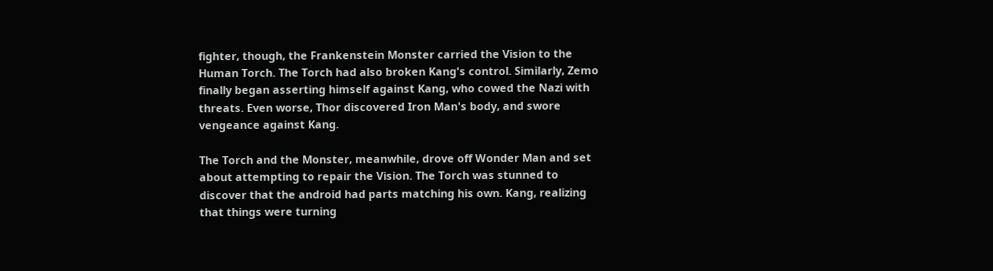fighter, though, the Frankenstein Monster carried the Vision to the Human Torch. The Torch had also broken Kang's control. Similarly, Zemo finally began asserting himself against Kang, who cowed the Nazi with threats. Even worse, Thor discovered Iron Man's body, and swore vengeance against Kang.

The Torch and the Monster, meanwhile, drove off Wonder Man and set about attempting to repair the Vision. The Torch was stunned to discover that the android had parts matching his own. Kang, realizing that things were turning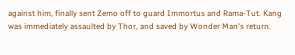against him, finally sent Zemo off to guard Immortus and Rama-Tut. Kang was immediately assaulted by Thor, and saved by Wonder Man's return.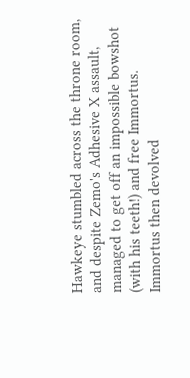Hawkeye stumbled across the throne room, and despite Zemo's Adhesive X assault, managed to get off an impossible bowshot (with his teeth!) and free Immortus. Immortus then devolved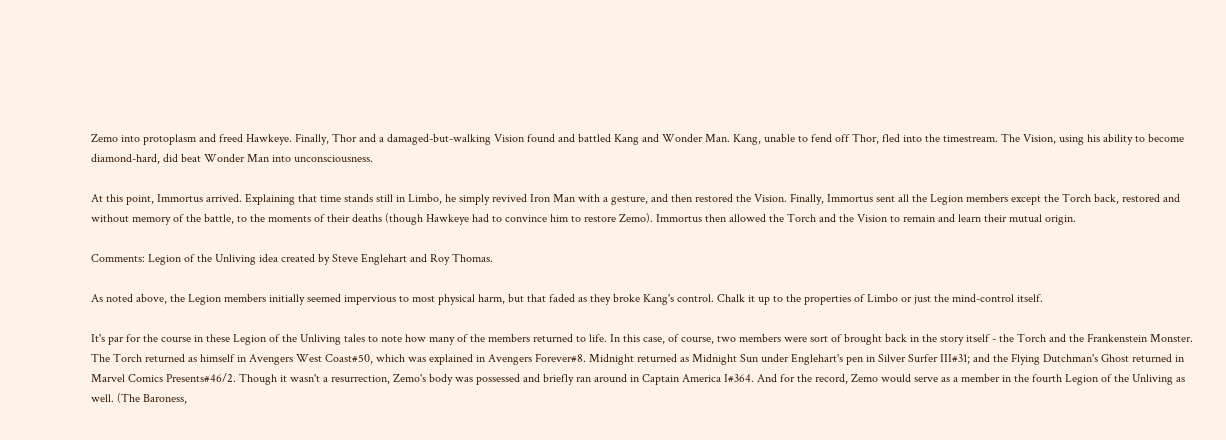Zemo into protoplasm and freed Hawkeye. Finally, Thor and a damaged-but-walking Vision found and battled Kang and Wonder Man. Kang, unable to fend off Thor, fled into the timestream. The Vision, using his ability to become diamond-hard, did beat Wonder Man into unconsciousness.

At this point, Immortus arrived. Explaining that time stands still in Limbo, he simply revived Iron Man with a gesture, and then restored the Vision. Finally, Immortus sent all the Legion members except the Torch back, restored and without memory of the battle, to the moments of their deaths (though Hawkeye had to convince him to restore Zemo). Immortus then allowed the Torch and the Vision to remain and learn their mutual origin.

Comments: Legion of the Unliving idea created by Steve Englehart and Roy Thomas.

As noted above, the Legion members initially seemed impervious to most physical harm, but that faded as they broke Kang's control. Chalk it up to the properties of Limbo or just the mind-control itself.

It's par for the course in these Legion of the Unliving tales to note how many of the members returned to life. In this case, of course, two members were sort of brought back in the story itself - the Torch and the Frankenstein Monster. The Torch returned as himself in Avengers West Coast#50, which was explained in Avengers Forever#8. Midnight returned as Midnight Sun under Englehart's pen in Silver Surfer III#31; and the Flying Dutchman's Ghost returned in Marvel Comics Presents#46/2. Though it wasn't a resurrection, Zemo's body was possessed and briefly ran around in Captain America I#364. And for the record, Zemo would serve as a member in the fourth Legion of the Unliving as well. (The Baroness,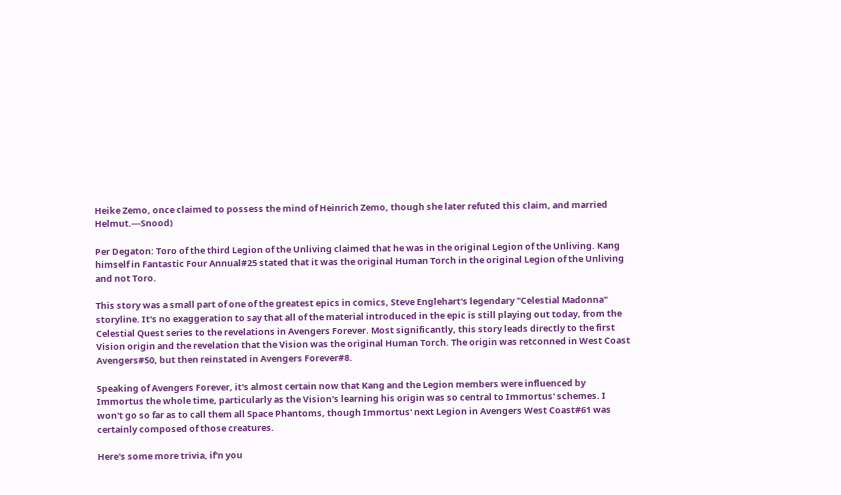Heike Zemo, once claimed to possess the mind of Heinrich Zemo, though she later refuted this claim, and married Helmut.---Snood)

Per Degaton: Toro of the third Legion of the Unliving claimed that he was in the original Legion of the Unliving. Kang himself in Fantastic Four Annual#25 stated that it was the original Human Torch in the original Legion of the Unliving and not Toro.

This story was a small part of one of the greatest epics in comics, Steve Englehart's legendary "Celestial Madonna" storyline. It's no exaggeration to say that all of the material introduced in the epic is still playing out today, from the Celestial Quest series to the revelations in Avengers Forever. Most significantly, this story leads directly to the first Vision origin and the revelation that the Vision was the original Human Torch. The origin was retconned in West Coast Avengers#50, but then reinstated in Avengers Forever#8.

Speaking of Avengers Forever, it's almost certain now that Kang and the Legion members were influenced by Immortus the whole time, particularly as the Vision's learning his origin was so central to Immortus' schemes. I won't go so far as to call them all Space Phantoms, though Immortus' next Legion in Avengers West Coast#61 was certainly composed of those creatures.

Here's some more trivia, if'n you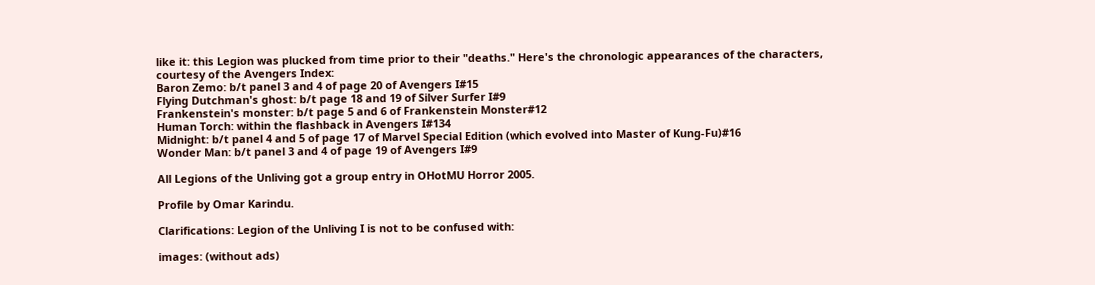like it: this Legion was plucked from time prior to their "deaths." Here's the chronologic appearances of the characters, courtesy of the Avengers Index:
Baron Zemo: b/t panel 3 and 4 of page 20 of Avengers I#15
Flying Dutchman's ghost: b/t page 18 and 19 of Silver Surfer I#9
Frankenstein's monster: b/t page 5 and 6 of Frankenstein Monster#12
Human Torch: within the flashback in Avengers I#134
Midnight: b/t panel 4 and 5 of page 17 of Marvel Special Edition (which evolved into Master of Kung-Fu)#16
Wonder Man: b/t panel 3 and 4 of page 19 of Avengers I#9

All Legions of the Unliving got a group entry in OHotMU Horror 2005.

Profile by Omar Karindu.

Clarifications: Legion of the Unliving I is not to be confused with:

images: (without ads)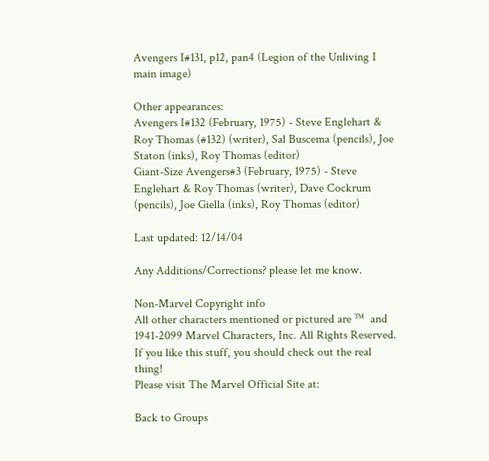Avengers I#131, p12, pan4 (Legion of the Unliving I main image)

Other appearances:
Avengers I#132 (February, 1975) - Steve Englehart & Roy Thomas (#132) (writer), Sal Buscema (pencils), Joe Staton (inks), Roy Thomas (editor)
Giant-Size Avengers#3 (February, 1975) - Steve Englehart & Roy Thomas (writer), Dave Cockrum (pencils), Joe Giella (inks), Roy Thomas (editor)

Last updated: 12/14/04

Any Additions/Corrections? please let me know.

Non-Marvel Copyright info
All other characters mentioned or pictured are ™  and 1941-2099 Marvel Characters, Inc. All Rights Reserved. If you like this stuff, you should check out the real thing!
Please visit The Marvel Official Site at:

Back to Groups